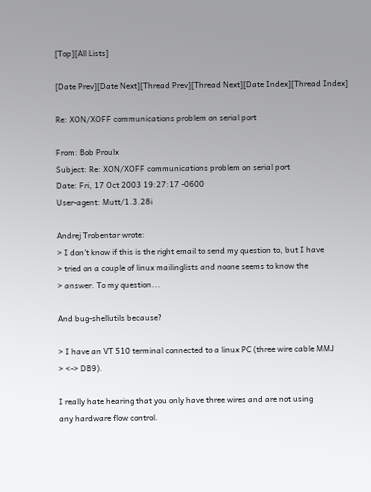[Top][All Lists]

[Date Prev][Date Next][Thread Prev][Thread Next][Date Index][Thread Index]

Re: XON/XOFF communications problem on serial port

From: Bob Proulx
Subject: Re: XON/XOFF communications problem on serial port
Date: Fri, 17 Oct 2003 19:27:17 -0600
User-agent: Mutt/1.3.28i

Andrej Trobentar wrote:
> I don't know if this is the right email to send my question to, but I have
> tried on a couple of linux mailinglists and noone seems to know the
> answer. To my question...

And bug-shellutils because?

> I have an VT 510 terminal connected to a linux PC (three wire cable MMJ
> <-> DB9).

I really hate hearing that you only have three wires and are not using
any hardware flow control.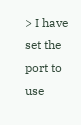> I have set the port to use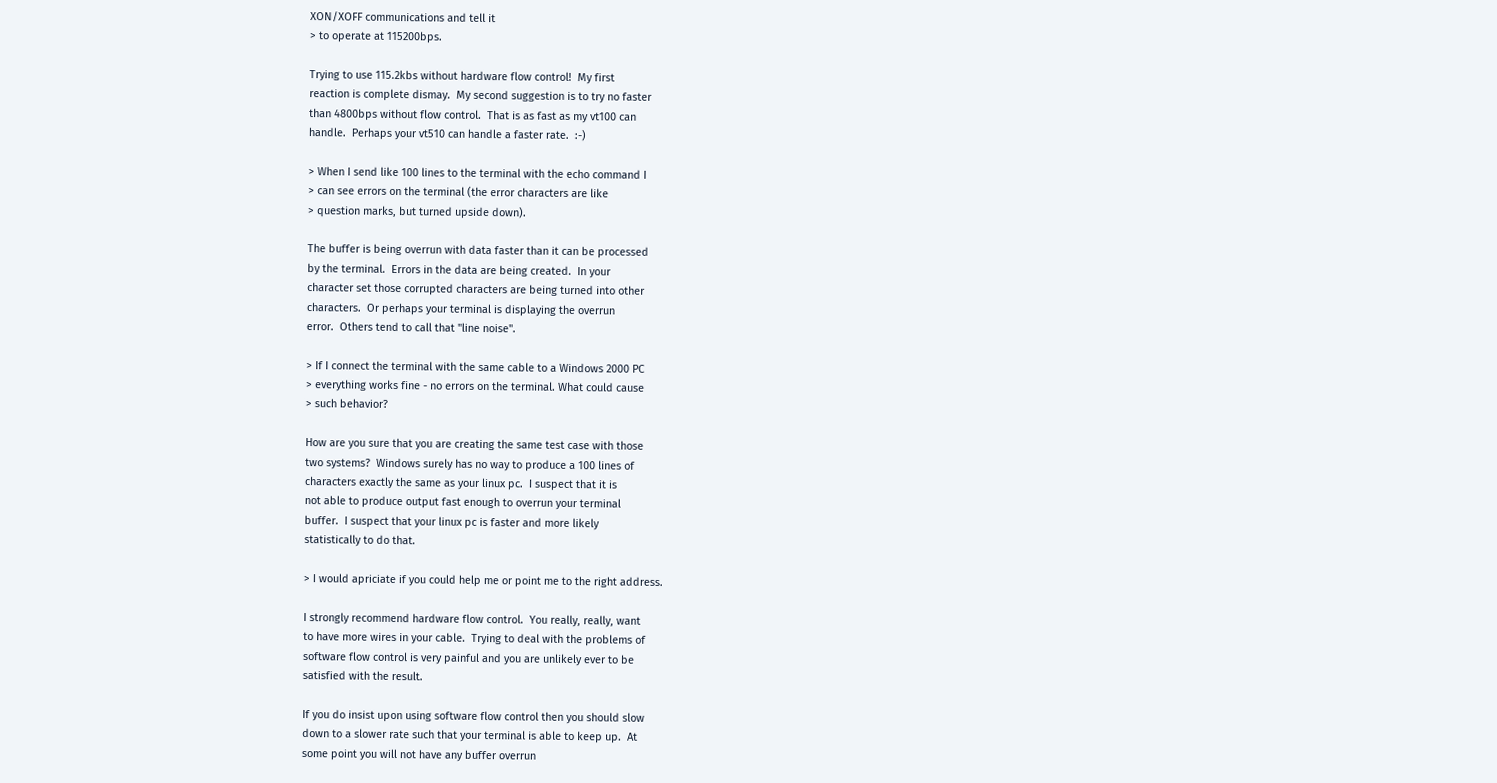XON/XOFF communications and tell it
> to operate at 115200bps.

Trying to use 115.2kbs without hardware flow control!  My first
reaction is complete dismay.  My second suggestion is to try no faster
than 4800bps without flow control.  That is as fast as my vt100 can
handle.  Perhaps your vt510 can handle a faster rate.  :-)

> When I send like 100 lines to the terminal with the echo command I
> can see errors on the terminal (the error characters are like
> question marks, but turned upside down).

The buffer is being overrun with data faster than it can be processed
by the terminal.  Errors in the data are being created.  In your
character set those corrupted characters are being turned into other
characters.  Or perhaps your terminal is displaying the overrun
error.  Others tend to call that "line noise".

> If I connect the terminal with the same cable to a Windows 2000 PC
> everything works fine - no errors on the terminal. What could cause
> such behavior?

How are you sure that you are creating the same test case with those
two systems?  Windows surely has no way to produce a 100 lines of
characters exactly the same as your linux pc.  I suspect that it is
not able to produce output fast enough to overrun your terminal
buffer.  I suspect that your linux pc is faster and more likely
statistically to do that.

> I would apriciate if you could help me or point me to the right address.

I strongly recommend hardware flow control.  You really, really, want
to have more wires in your cable.  Trying to deal with the problems of
software flow control is very painful and you are unlikely ever to be
satisfied with the result.

If you do insist upon using software flow control then you should slow
down to a slower rate such that your terminal is able to keep up.  At
some point you will not have any buffer overrun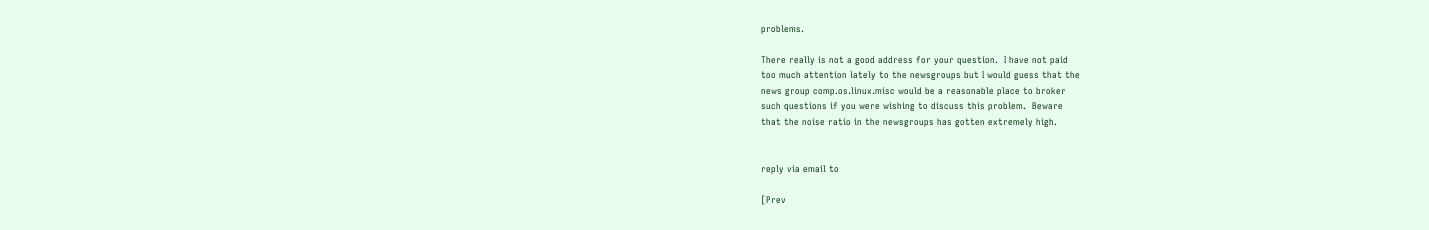problems.

There really is not a good address for your question.  I have not paid
too much attention lately to the newsgroups but I would guess that the
news group comp.os.linux.misc would be a reasonable place to broker
such questions if you were wishing to discuss this problem.  Beware
that the noise ratio in the newsgroups has gotten extremely high.


reply via email to

[Prev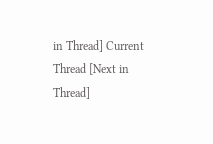in Thread] Current Thread [Next in Thread]